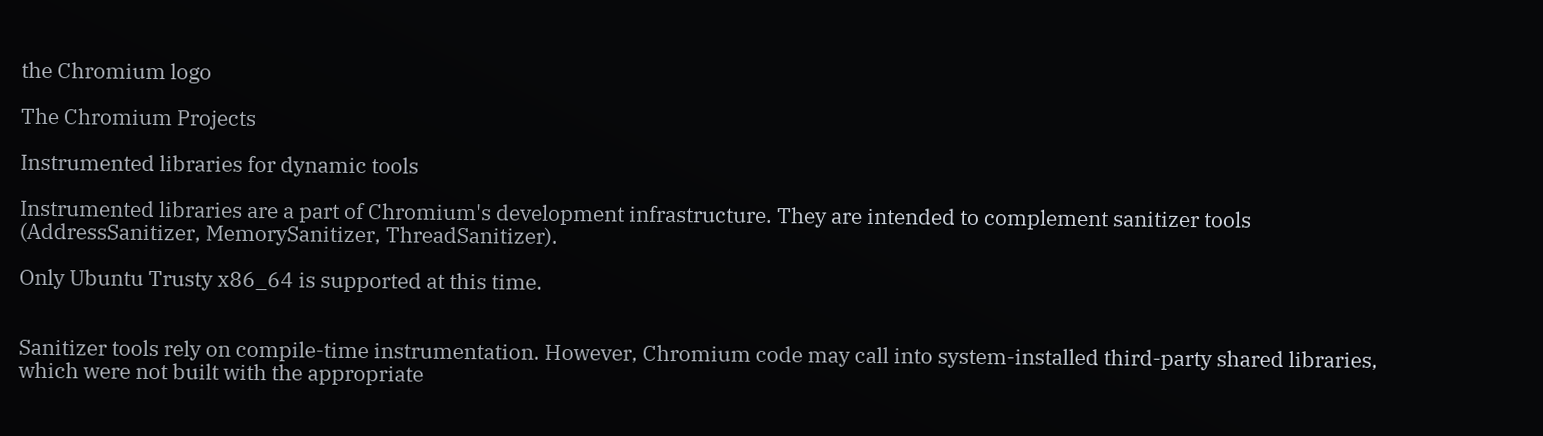the Chromium logo

The Chromium Projects

Instrumented libraries for dynamic tools

Instrumented libraries are a part of Chromium's development infrastructure. They are intended to complement sanitizer tools (AddressSanitizer, MemorySanitizer, ThreadSanitizer).

Only Ubuntu Trusty x86_64 is supported at this time.


Sanitizer tools rely on compile-time instrumentation. However, Chromium code may call into system-installed third-party shared libraries, which were not built with the appropriate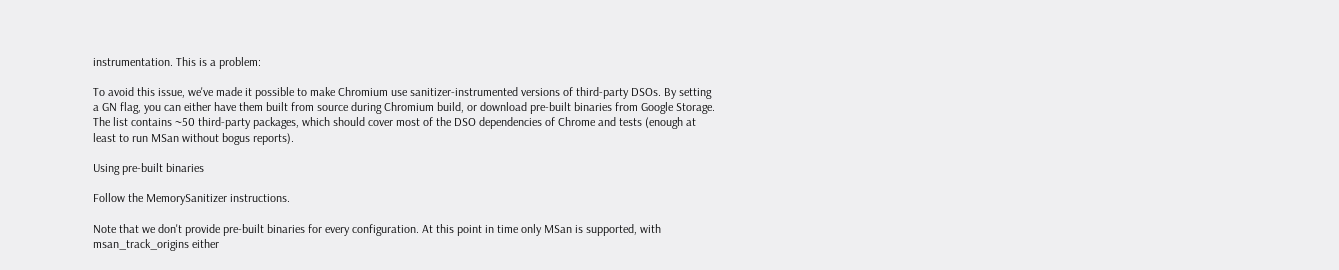instrumentation. This is a problem:

To avoid this issue, we've made it possible to make Chromium use sanitizer-instrumented versions of third-party DSOs. By setting a GN flag, you can either have them built from source during Chromium build, or download pre-built binaries from Google Storage. The list contains ~50 third-party packages, which should cover most of the DSO dependencies of Chrome and tests (enough at least to run MSan without bogus reports).

Using pre-built binaries

Follow the MemorySanitizer instructions.

Note that we don't provide pre-built binaries for every configuration. At this point in time only MSan is supported, with msan_track_origins either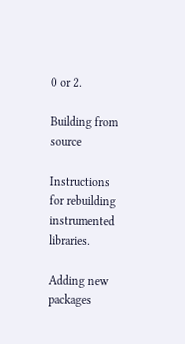0 or 2.

Building from source

Instructions for rebuilding instrumented libraries.

Adding new packages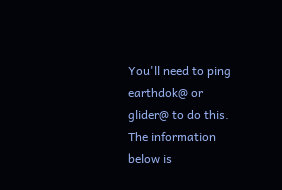You'll need to ping earthdok@ or glider@ to do this. The information below is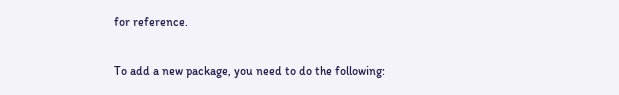for reference.

To add a new package, you need to do the following: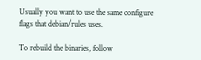Usually you want to use the same configure flags that debian/rules uses.

To rebuild the binaries, follow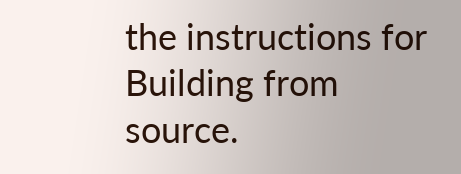the instructions for Building from source.